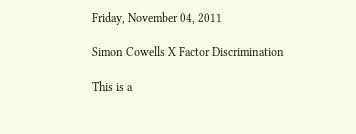Friday, November 04, 2011

Simon Cowells X Factor Discrimination

This is a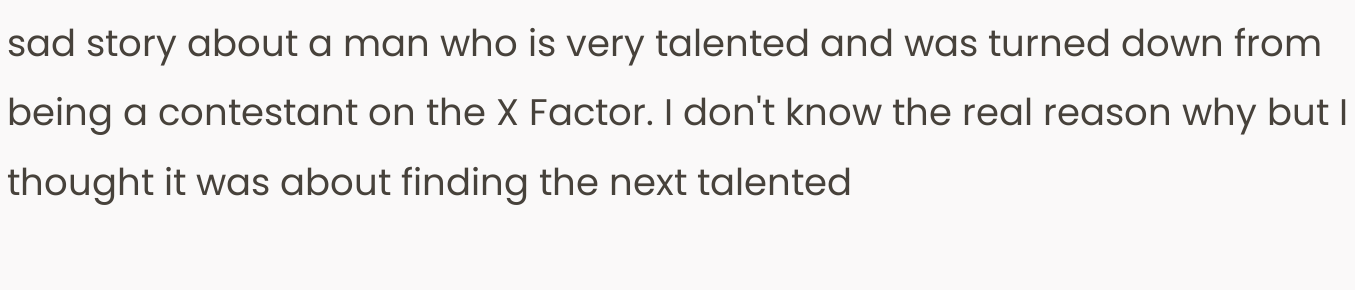sad story about a man who is very talented and was turned down from being a contestant on the X Factor. I don't know the real reason why but I thought it was about finding the next talented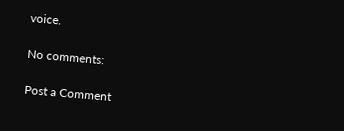voice.

No comments:

Post a Comment